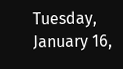Tuesday, January 16,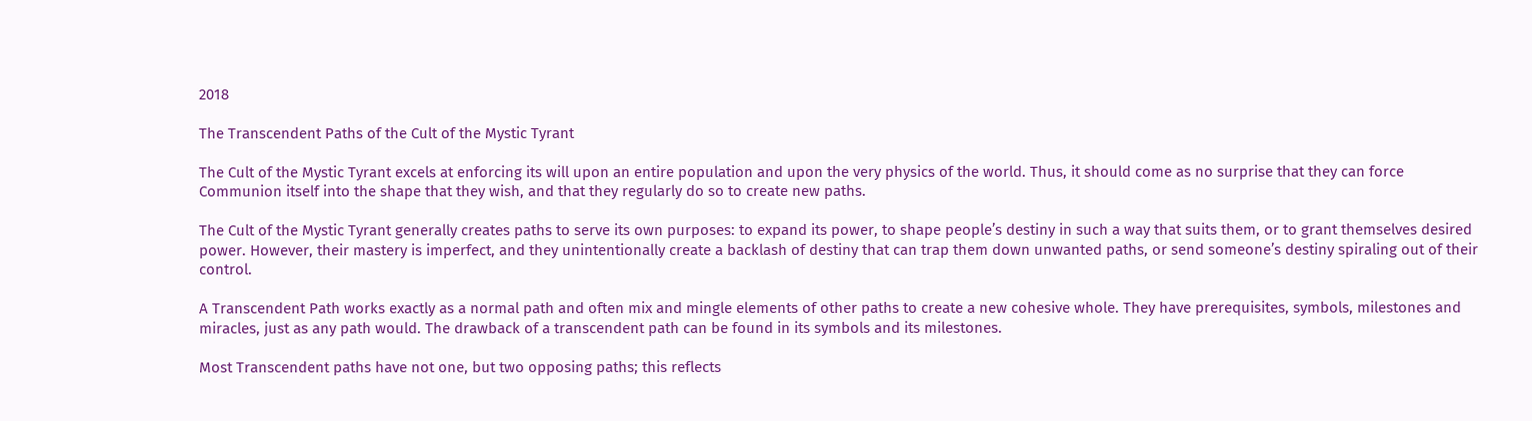2018

The Transcendent Paths of the Cult of the Mystic Tyrant

The Cult of the Mystic Tyrant excels at enforcing its will upon an entire population and upon the very physics of the world. Thus, it should come as no surprise that they can force Communion itself into the shape that they wish, and that they regularly do so to create new paths.

The Cult of the Mystic Tyrant generally creates paths to serve its own purposes: to expand its power, to shape people’s destiny in such a way that suits them, or to grant themselves desired power. However, their mastery is imperfect, and they unintentionally create a backlash of destiny that can trap them down unwanted paths, or send someone’s destiny spiraling out of their control.

A Transcendent Path works exactly as a normal path and often mix and mingle elements of other paths to create a new cohesive whole. They have prerequisites, symbols, milestones and miracles, just as any path would. The drawback of a transcendent path can be found in its symbols and its milestones.

Most Transcendent paths have not one, but two opposing paths; this reflects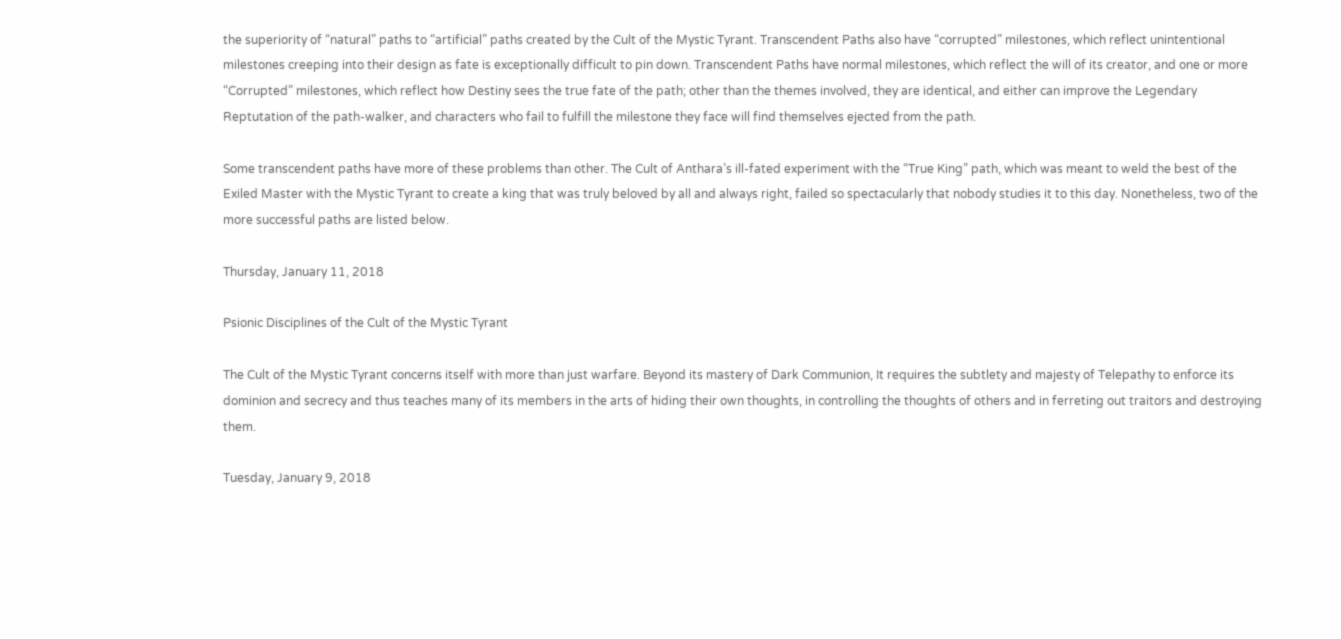the superiority of “natural” paths to “artificial” paths created by the Cult of the Mystic Tyrant. Transcendent Paths also have “corrupted” milestones, which reflect unintentional milestones creeping into their design as fate is exceptionally difficult to pin down. Transcendent Paths have normal milestones, which reflect the will of its creator, and one or more “Corrupted” milestones, which reflect how Destiny sees the true fate of the path; other than the themes involved, they are identical, and either can improve the Legendary Reptutation of the path-walker, and characters who fail to fulfill the milestone they face will find themselves ejected from the path.

Some transcendent paths have more of these problems than other. The Cult of Anthara’s ill-fated experiment with the “True King” path, which was meant to weld the best of the Exiled Master with the Mystic Tyrant to create a king that was truly beloved by all and always right, failed so spectacularly that nobody studies it to this day. Nonetheless, two of the more successful paths are listed below.

Thursday, January 11, 2018

Psionic Disciplines of the Cult of the Mystic Tyrant

The Cult of the Mystic Tyrant concerns itself with more than just warfare. Beyond its mastery of Dark Communion, It requires the subtlety and majesty of Telepathy to enforce its dominion and secrecy and thus teaches many of its members in the arts of hiding their own thoughts, in controlling the thoughts of others and in ferreting out traitors and destroying them.

Tuesday, January 9, 2018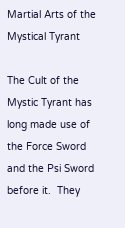Martial Arts of the Mystical Tyrant

The Cult of the Mystic Tyrant has long made use of the Force Sword and the Psi Sword before it.  They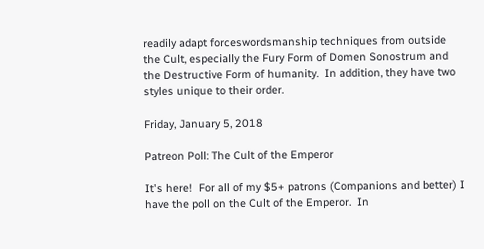readily adapt forceswordsmanship techniques from outside the Cult, especially the Fury Form of Domen Sonostrum and the Destructive Form of humanity.  In addition, they have two styles unique to their order.

Friday, January 5, 2018

Patreon Poll: The Cult of the Emperor

It's here!  For all of my $5+ patrons (Companions and better) I have the poll on the Cult of the Emperor.  In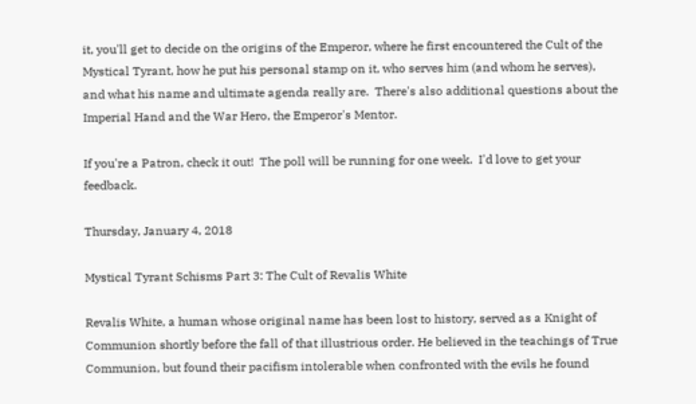it, you'll get to decide on the origins of the Emperor, where he first encountered the Cult of the Mystical Tyrant, how he put his personal stamp on it, who serves him (and whom he serves), and what his name and ultimate agenda really are.  There's also additional questions about the Imperial Hand and the War Hero, the Emperor's Mentor.

If you're a Patron, check it out!  The poll will be running for one week.  I'd love to get your feedback.

Thursday, January 4, 2018

Mystical Tyrant Schisms Part 3: The Cult of Revalis White

Revalis White, a human whose original name has been lost to history, served as a Knight of Communion shortly before the fall of that illustrious order. He believed in the teachings of True Communion, but found their pacifism intolerable when confronted with the evils he found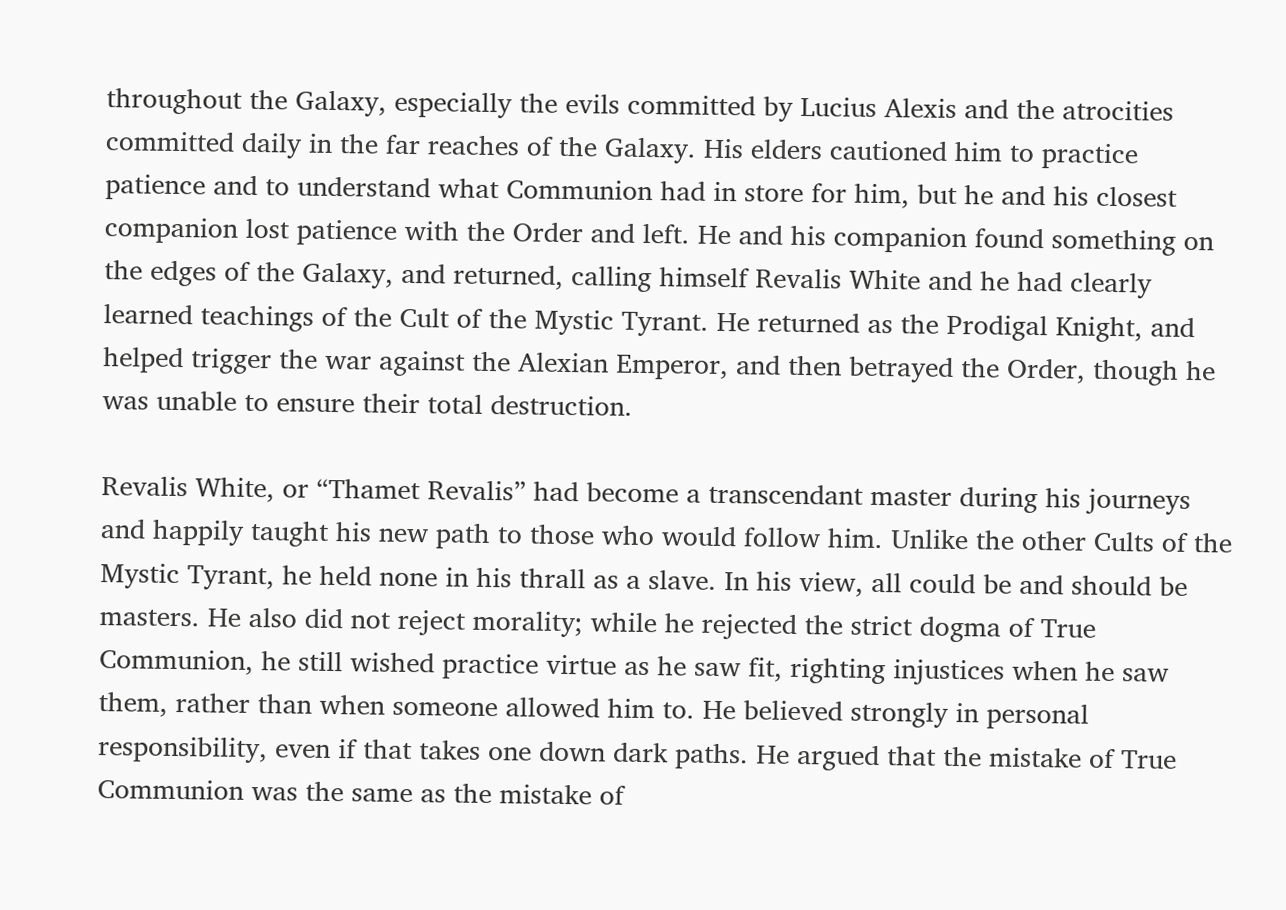throughout the Galaxy, especially the evils committed by Lucius Alexis and the atrocities committed daily in the far reaches of the Galaxy. His elders cautioned him to practice patience and to understand what Communion had in store for him, but he and his closest companion lost patience with the Order and left. He and his companion found something on the edges of the Galaxy, and returned, calling himself Revalis White and he had clearly learned teachings of the Cult of the Mystic Tyrant. He returned as the Prodigal Knight, and helped trigger the war against the Alexian Emperor, and then betrayed the Order, though he was unable to ensure their total destruction.

Revalis White, or “Thamet Revalis” had become a transcendant master during his journeys and happily taught his new path to those who would follow him. Unlike the other Cults of the Mystic Tyrant, he held none in his thrall as a slave. In his view, all could be and should be masters. He also did not reject morality; while he rejected the strict dogma of True Communion, he still wished practice virtue as he saw fit, righting injustices when he saw them, rather than when someone allowed him to. He believed strongly in personal responsibility, even if that takes one down dark paths. He argued that the mistake of True Communion was the same as the mistake of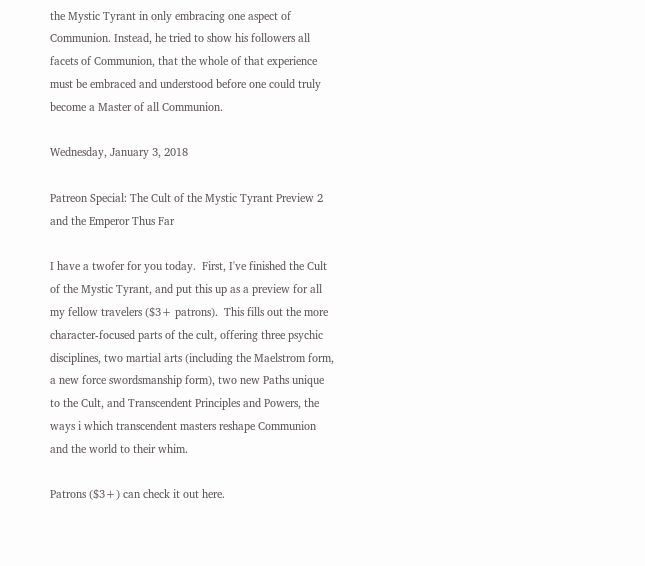the Mystic Tyrant in only embracing one aspect of Communion. Instead, he tried to show his followers all facets of Communion, that the whole of that experience must be embraced and understood before one could truly become a Master of all Communion.

Wednesday, January 3, 2018

Patreon Special: The Cult of the Mystic Tyrant Preview 2 and the Emperor Thus Far

I have a twofer for you today.  First, I've finished the Cult of the Mystic Tyrant, and put this up as a preview for all my fellow travelers ($3+ patrons).  This fills out the more character-focused parts of the cult, offering three psychic disciplines, two martial arts (including the Maelstrom form, a new force swordsmanship form), two new Paths unique to the Cult, and Transcendent Principles and Powers, the ways i which transcendent masters reshape Communion and the world to their whim.

Patrons ($3+) can check it out here.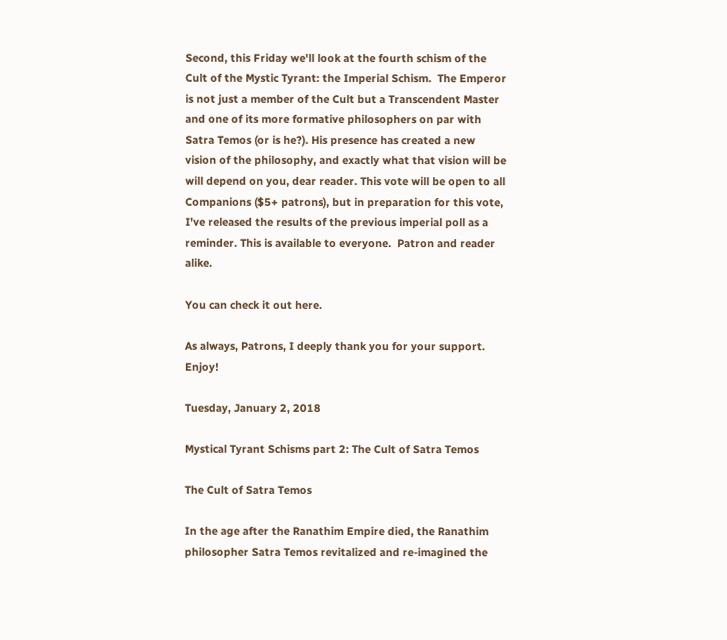Second, this Friday we'll look at the fourth schism of the Cult of the Mystic Tyrant: the Imperial Schism.  The Emperor is not just a member of the Cult but a Transcendent Master and one of its more formative philosophers on par with Satra Temos (or is he?). His presence has created a new vision of the philosophy, and exactly what that vision will be will depend on you, dear reader. This vote will be open to all Companions ($5+ patrons), but in preparation for this vote, I've released the results of the previous imperial poll as a reminder. This is available to everyone.  Patron and reader alike.

You can check it out here.

As always, Patrons, I deeply thank you for your support.  Enjoy!

Tuesday, January 2, 2018

Mystical Tyrant Schisms part 2: The Cult of Satra Temos

The Cult of Satra Temos

In the age after the Ranathim Empire died, the Ranathim philosopher Satra Temos revitalized and re-imagined the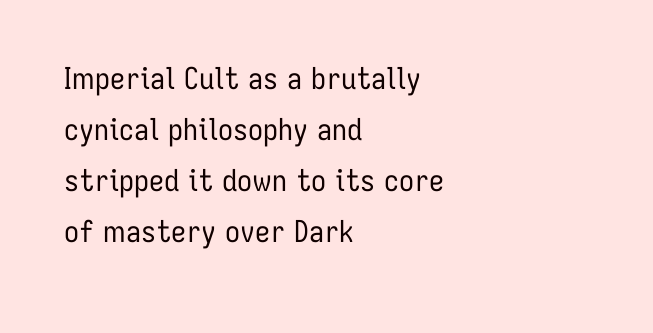Imperial Cult as a brutally cynical philosophy and stripped it down to its core of mastery over Dark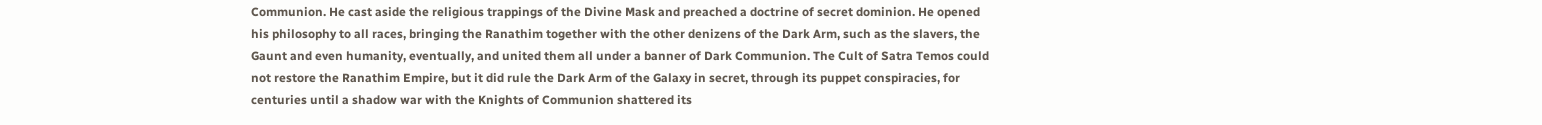Communion. He cast aside the religious trappings of the Divine Mask and preached a doctrine of secret dominion. He opened his philosophy to all races, bringing the Ranathim together with the other denizens of the Dark Arm, such as the slavers, the Gaunt and even humanity, eventually, and united them all under a banner of Dark Communion. The Cult of Satra Temos could not restore the Ranathim Empire, but it did rule the Dark Arm of the Galaxy in secret, through its puppet conspiracies, for centuries until a shadow war with the Knights of Communion shattered its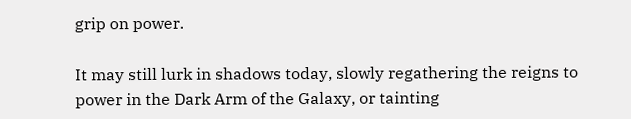grip on power.

It may still lurk in shadows today, slowly regathering the reigns to power in the Dark Arm of the Galaxy, or tainting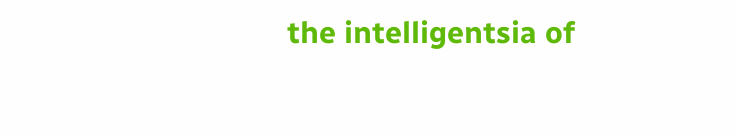the intelligentsia of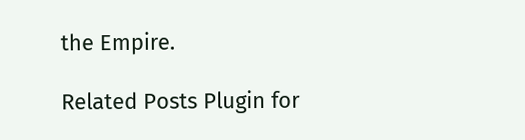the Empire.

Related Posts Plugin for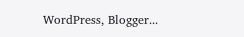WordPress, Blogger...